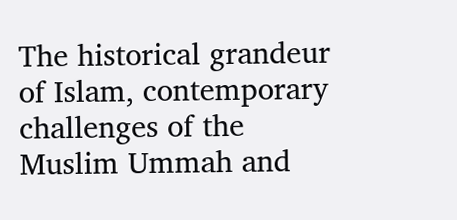The historical grandeur of Islam, contemporary challenges of the Muslim Ummah and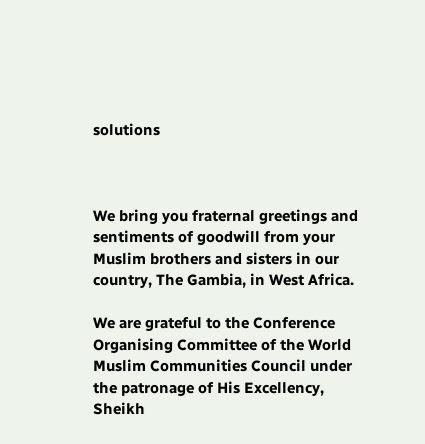solutions



We bring you fraternal greetings and sentiments of goodwill from your Muslim brothers and sisters in our country, The Gambia, in West Africa.

We are grateful to the Conference Organising Committee of the World Muslim Communities Council under the patronage of His Excellency, Sheikh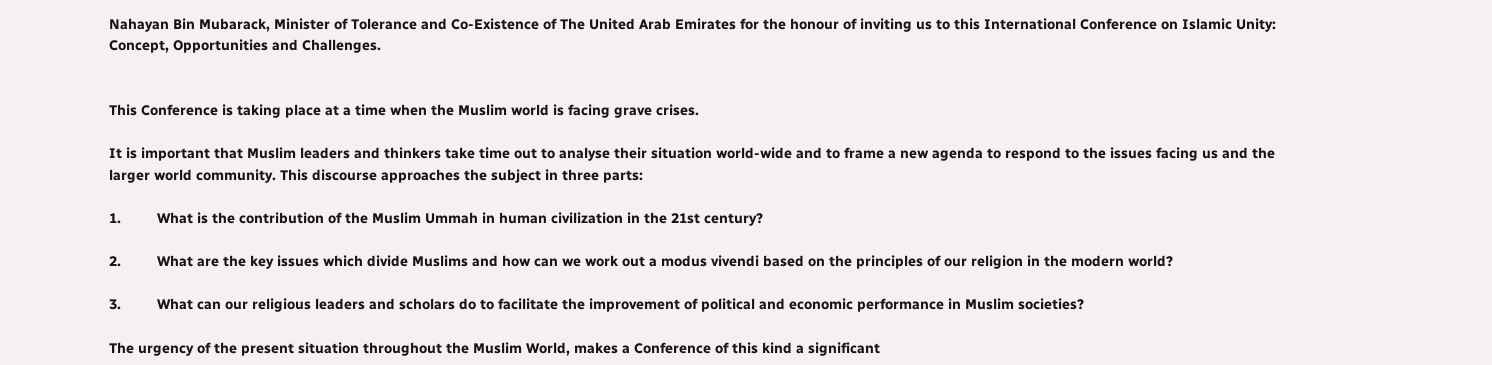Nahayan Bin Mubarack, Minister of Tolerance and Co-Existence of The United Arab Emirates for the honour of inviting us to this International Conference on Islamic Unity: Concept, Opportunities and Challenges.


This Conference is taking place at a time when the Muslim world is facing grave crises.

It is important that Muslim leaders and thinkers take time out to analyse their situation world-wide and to frame a new agenda to respond to the issues facing us and the larger world community. This discourse approaches the subject in three parts:

1.         What is the contribution of the Muslim Ummah in human civilization in the 21st century?

2.         What are the key issues which divide Muslims and how can we work out a modus vivendi based on the principles of our religion in the modern world?

3.         What can our religious leaders and scholars do to facilitate the improvement of political and economic performance in Muslim societies?

The urgency of the present situation throughout the Muslim World, makes a Conference of this kind a significant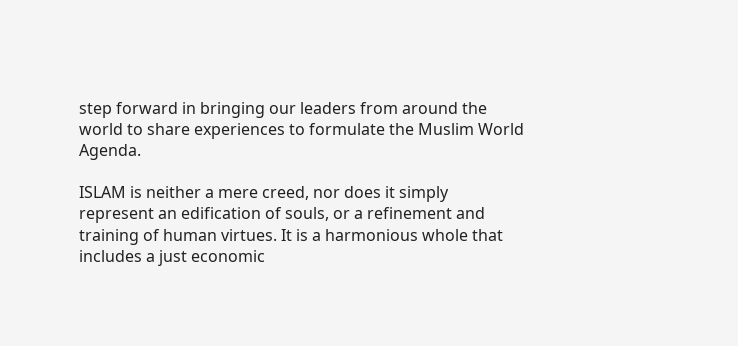step forward in bringing our leaders from around the world to share experiences to formulate the Muslim World Agenda.

ISLAM is neither a mere creed, nor does it simply represent an edification of souls, or a refinement and training of human virtues. It is a harmonious whole that includes a just economic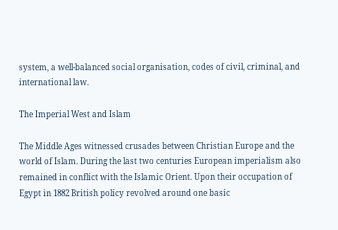system, a well-balanced social organisation, codes of civil, criminal, and international law.

The Imperial West and Islam

The Middle Ages witnessed crusades between Christian Europe and the world of Islam. During the last two centuries European imperialism also remained in conflict with the Islamic Orient. Upon their occupation of Egypt in 1882 British policy revolved around one basic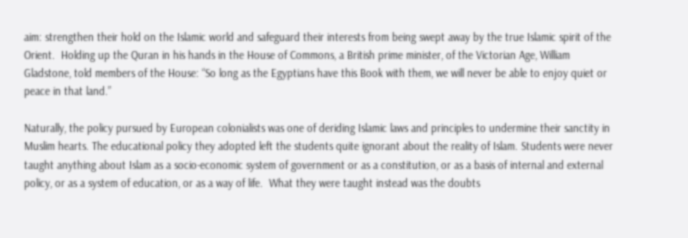aim: strengthen their hold on the Islamic world and safeguard their interests from being swept away by the true Islamic spirit of the Orient.  Holding up the Quran in his hands in the House of Commons, a British prime minister, of the Victorian Age, William Gladstone, told members of the House: “So long as the Egyptians have this Book with them, we will never be able to enjoy quiet or peace in that land.”

Naturally, the policy pursued by European colonialists was one of deriding Islamic laws and principles to undermine their sanctity in Muslim hearts. The educational policy they adopted left the students quite ignorant about the reality of Islam. Students were never taught anything about Islam as a socio-economic system of government or as a constitution, or as a basis of internal and external policy, or as a system of education, or as a way of life.  What they were taught instead was the doubts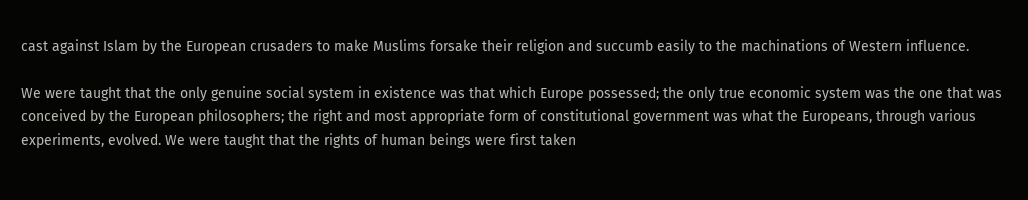cast against Islam by the European crusaders to make Muslims forsake their religion and succumb easily to the machinations of Western influence.

We were taught that the only genuine social system in existence was that which Europe possessed; the only true economic system was the one that was conceived by the European philosophers; the right and most appropriate form of constitutional government was what the Europeans, through various experiments, evolved. We were taught that the rights of human beings were first taken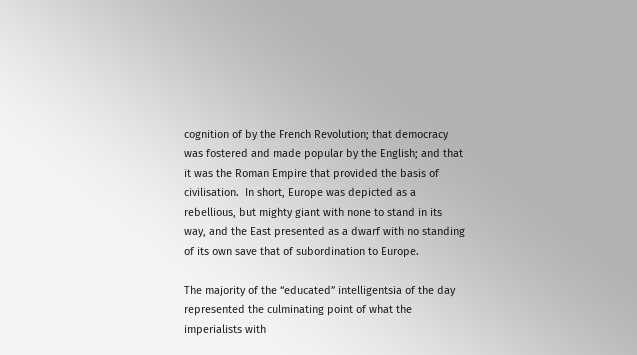cognition of by the French Revolution; that democracy was fostered and made popular by the English; and that it was the Roman Empire that provided the basis of civilisation.  In short, Europe was depicted as a rebellious, but mighty giant with none to stand in its way, and the East presented as a dwarf with no standing of its own save that of subordination to Europe.

The majority of the “educated” intelligentsia of the day represented the culminating point of what the imperialists with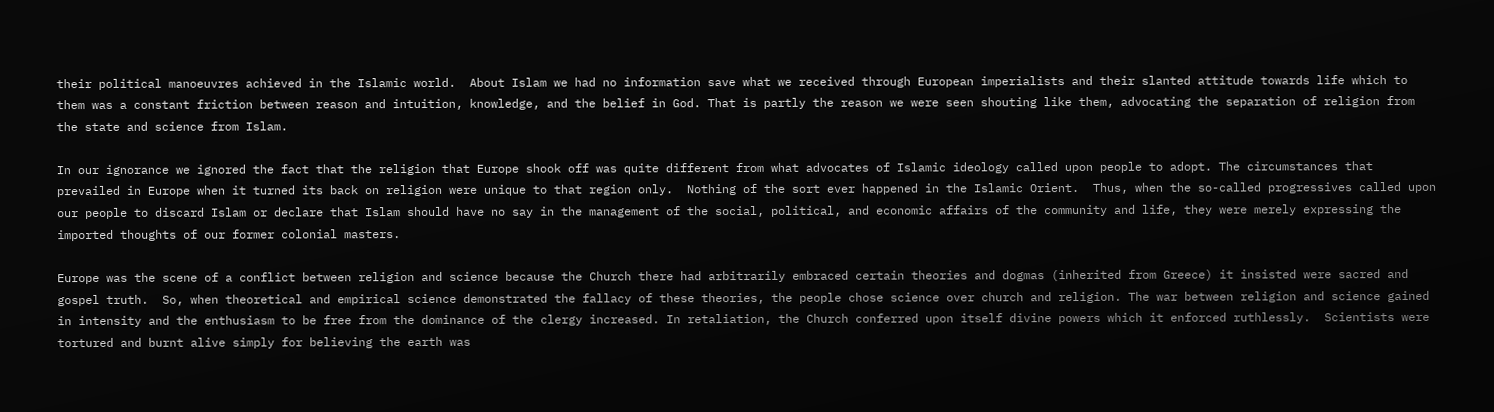their political manoeuvres achieved in the Islamic world.  About Islam we had no information save what we received through European imperialists and their slanted attitude towards life which to them was a constant friction between reason and intuition, knowledge, and the belief in God. That is partly the reason we were seen shouting like them, advocating the separation of religion from the state and science from Islam.

In our ignorance we ignored the fact that the religion that Europe shook off was quite different from what advocates of Islamic ideology called upon people to adopt. The circumstances that prevailed in Europe when it turned its back on religion were unique to that region only.  Nothing of the sort ever happened in the Islamic Orient.  Thus, when the so-called progressives called upon our people to discard Islam or declare that Islam should have no say in the management of the social, political, and economic affairs of the community and life, they were merely expressing the imported thoughts of our former colonial masters.

Europe was the scene of a conflict between religion and science because the Church there had arbitrarily embraced certain theories and dogmas (inherited from Greece) it insisted were sacred and gospel truth.  So, when theoretical and empirical science demonstrated the fallacy of these theories, the people chose science over church and religion. The war between religion and science gained in intensity and the enthusiasm to be free from the dominance of the clergy increased. In retaliation, the Church conferred upon itself divine powers which it enforced ruthlessly.  Scientists were tortured and burnt alive simply for believing the earth was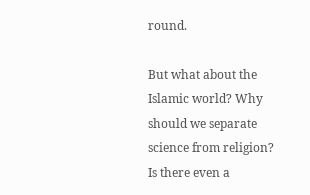round.

But what about the Islamic world? Why should we separate science from religion? Is there even a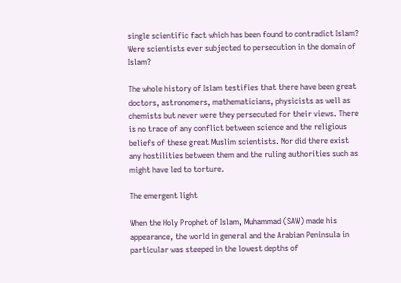single scientific fact which has been found to contradict Islam? Were scientists ever subjected to persecution in the domain of Islam?

The whole history of Islam testifies that there have been great doctors, astronomers, mathematicians, physicists as well as chemists but never were they persecuted for their views. There is no trace of any conflict between science and the religious beliefs of these great Muslim scientists. Nor did there exist any hostilities between them and the ruling authorities such as might have led to torture.

The emergent light

When the Holy Prophet of Islam, Muhammad (SAW) made his appearance, the world in general and the Arabian Peninsula in particular was steeped in the lowest depths of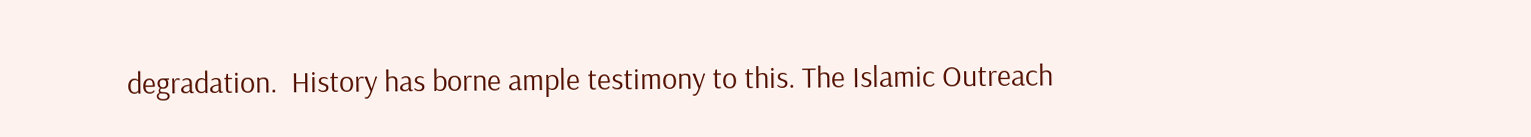degradation.  History has borne ample testimony to this. The Islamic Outreach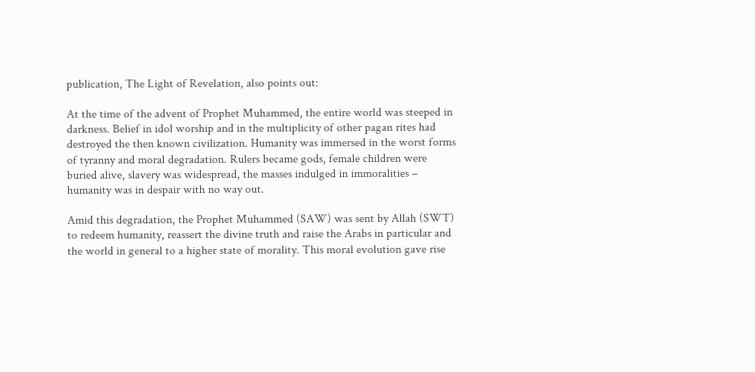publication, The Light of Revelation, also points out:

At the time of the advent of Prophet Muhammed, the entire world was steeped in darkness. Belief in idol worship and in the multiplicity of other pagan rites had destroyed the then known civilization. Humanity was immersed in the worst forms of tyranny and moral degradation. Rulers became gods, female children were buried alive, slavery was widespread, the masses indulged in immoralities – humanity was in despair with no way out.

Amid this degradation, the Prophet Muhammed (SAW) was sent by Allah (SWT) to redeem humanity, reassert the divine truth and raise the Arabs in particular and the world in general to a higher state of morality. This moral evolution gave rise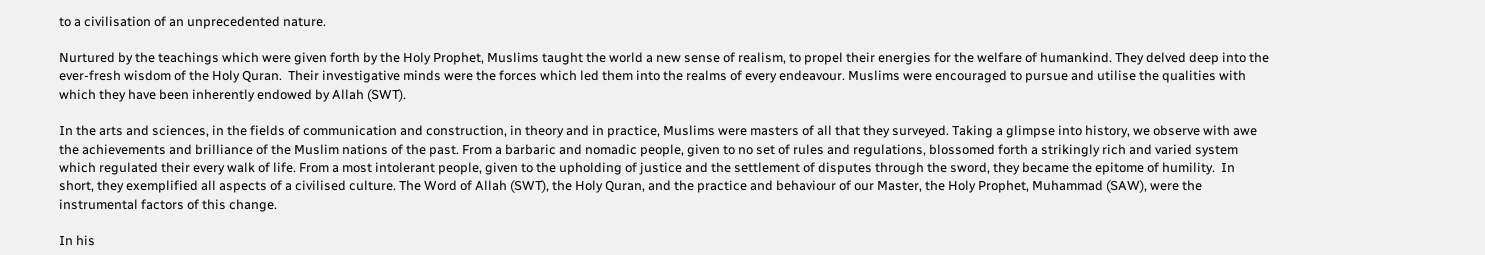to a civilisation of an unprecedented nature.

Nurtured by the teachings which were given forth by the Holy Prophet, Muslims taught the world a new sense of realism, to propel their energies for the welfare of humankind. They delved deep into the ever-fresh wisdom of the Holy Quran.  Their investigative minds were the forces which led them into the realms of every endeavour. Muslims were encouraged to pursue and utilise the qualities with which they have been inherently endowed by Allah (SWT).

In the arts and sciences, in the fields of communication and construction, in theory and in practice, Muslims were masters of all that they surveyed. Taking a glimpse into history, we observe with awe the achievements and brilliance of the Muslim nations of the past. From a barbaric and nomadic people, given to no set of rules and regulations, blossomed forth a strikingly rich and varied system which regulated their every walk of life. From a most intolerant people, given to the upholding of justice and the settlement of disputes through the sword, they became the epitome of humility.  In short, they exemplified all aspects of a civilised culture. The Word of Allah (SWT), the Holy Quran, and the practice and behaviour of our Master, the Holy Prophet, Muhammad (SAW), were the instrumental factors of this change.

In his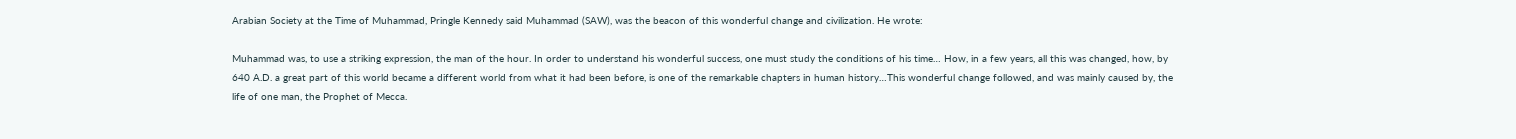Arabian Society at the Time of Muhammad, Pringle Kennedy said Muhammad (SAW), was the beacon of this wonderful change and civilization. He wrote:

Muhammad was, to use a striking expression, the man of the hour. In order to understand his wonderful success, one must study the conditions of his time… How, in a few years, all this was changed, how, by 640 A.D. a great part of this world became a different world from what it had been before, is one of the remarkable chapters in human history…This wonderful change followed, and was mainly caused by, the life of one man, the Prophet of Mecca.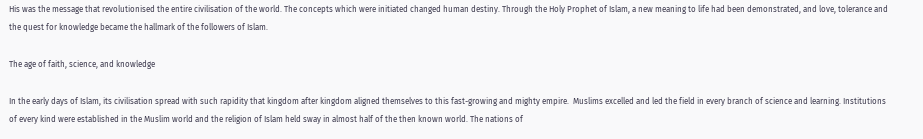His was the message that revolutionised the entire civilisation of the world. The concepts which were initiated changed human destiny. Through the Holy Prophet of Islam, a new meaning to life had been demonstrated, and love, tolerance and the quest for knowledge became the hallmark of the followers of Islam.

The age of faith, science, and knowledge

In the early days of Islam, its civilisation spread with such rapidity that kingdom after kingdom aligned themselves to this fast-growing and mighty empire.  Muslims excelled and led the field in every branch of science and learning. Institutions of every kind were established in the Muslim world and the religion of Islam held sway in almost half of the then known world. The nations of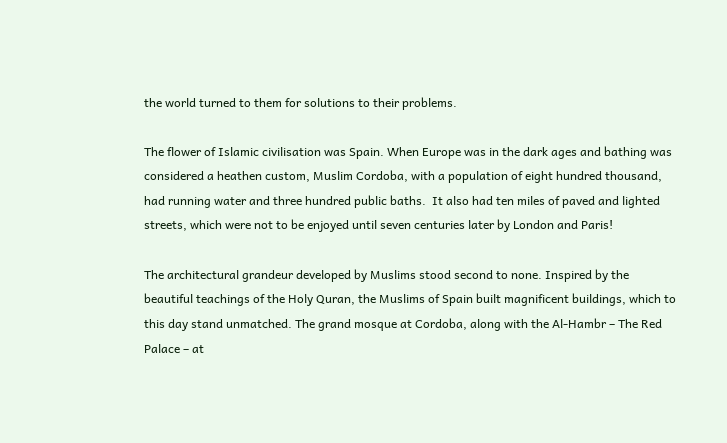the world turned to them for solutions to their problems.

The flower of Islamic civilisation was Spain. When Europe was in the dark ages and bathing was considered a heathen custom, Muslim Cordoba, with a population of eight hundred thousand, had running water and three hundred public baths.  It also had ten miles of paved and lighted streets, which were not to be enjoyed until seven centuries later by London and Paris!

The architectural grandeur developed by Muslims stood second to none. Inspired by the beautiful teachings of the Holy Quran, the Muslims of Spain built magnificent buildings, which to this day stand unmatched. The grand mosque at Cordoba, along with the Al-Hambr – The Red Palace – at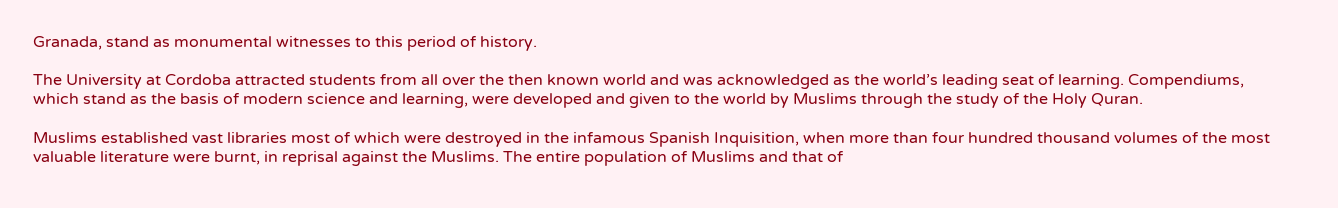Granada, stand as monumental witnesses to this period of history.

The University at Cordoba attracted students from all over the then known world and was acknowledged as the world’s leading seat of learning. Compendiums, which stand as the basis of modern science and learning, were developed and given to the world by Muslims through the study of the Holy Quran.

Muslims established vast libraries most of which were destroyed in the infamous Spanish Inquisition, when more than four hundred thousand volumes of the most valuable literature were burnt, in reprisal against the Muslims. The entire population of Muslims and that of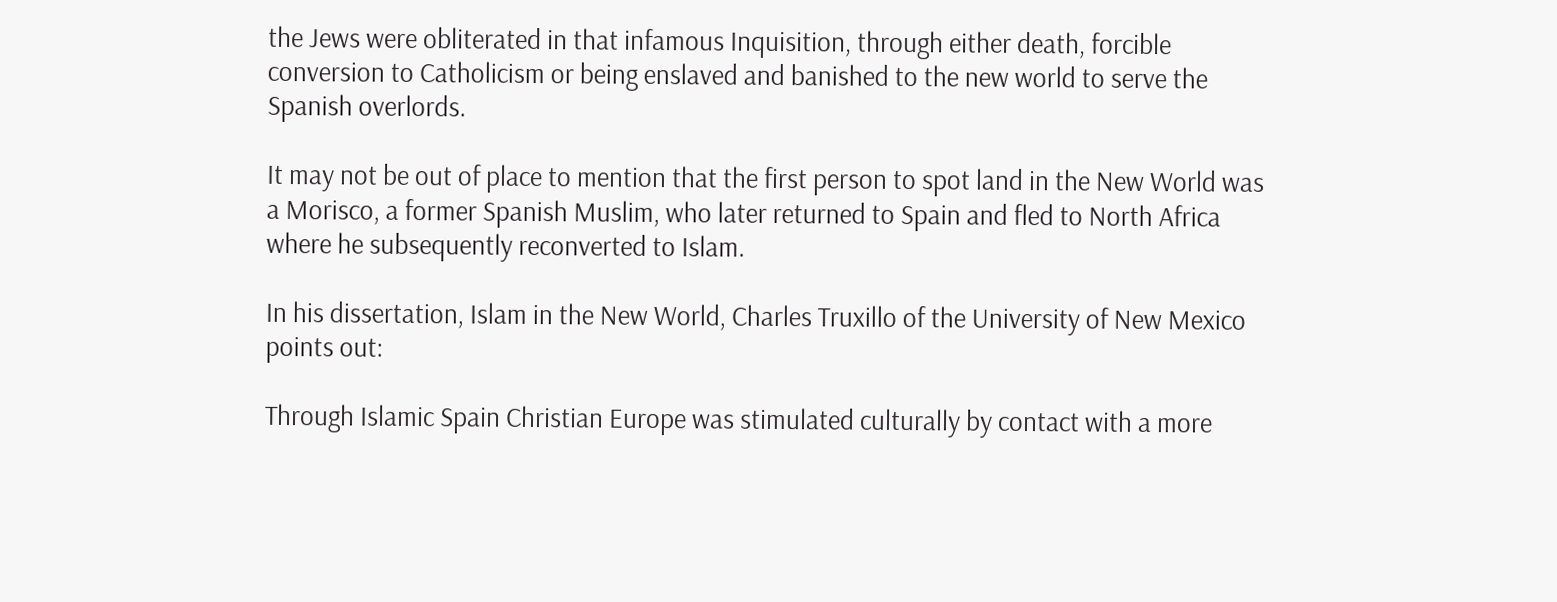the Jews were obliterated in that infamous Inquisition, through either death, forcible conversion to Catholicism or being enslaved and banished to the new world to serve the Spanish overlords.

It may not be out of place to mention that the first person to spot land in the New World was a Morisco, a former Spanish Muslim, who later returned to Spain and fled to North Africa where he subsequently reconverted to Islam.

In his dissertation, Islam in the New World, Charles Truxillo of the University of New Mexico points out:

Through Islamic Spain Christian Europe was stimulated culturally by contact with a more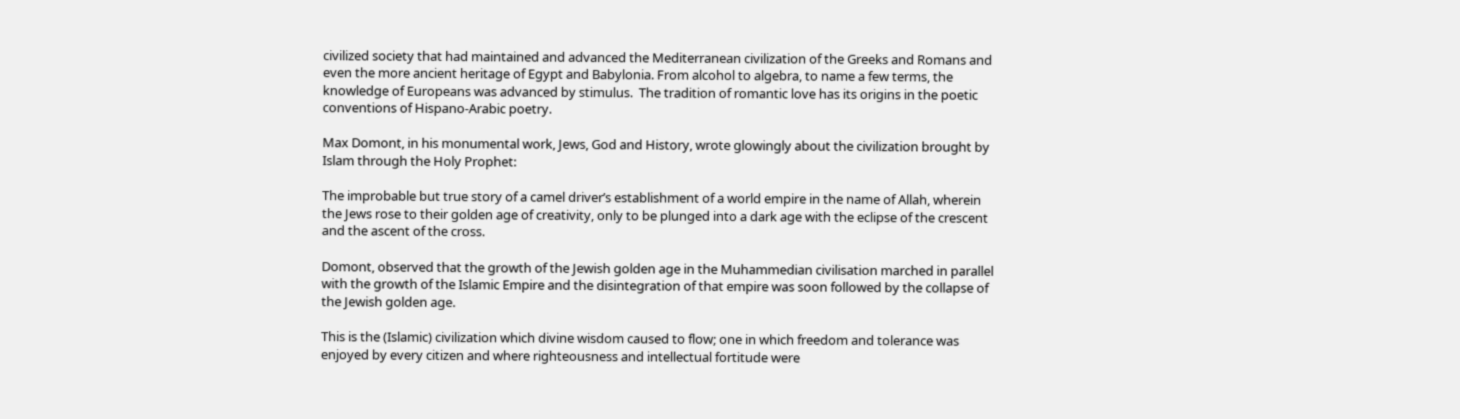civilized society that had maintained and advanced the Mediterranean civilization of the Greeks and Romans and even the more ancient heritage of Egypt and Babylonia. From alcohol to algebra, to name a few terms, the knowledge of Europeans was advanced by stimulus.  The tradition of romantic love has its origins in the poetic conventions of Hispano-Arabic poetry.

Max Domont, in his monumental work, Jews, God and History, wrote glowingly about the civilization brought by Islam through the Holy Prophet:

The improbable but true story of a camel driver’s establishment of a world empire in the name of Allah, wherein the Jews rose to their golden age of creativity, only to be plunged into a dark age with the eclipse of the crescent and the ascent of the cross.

Domont, observed that the growth of the Jewish golden age in the Muhammedian civilisation marched in parallel with the growth of the Islamic Empire and the disintegration of that empire was soon followed by the collapse of the Jewish golden age.

This is the (Islamic) civilization which divine wisdom caused to flow; one in which freedom and tolerance was enjoyed by every citizen and where righteousness and intellectual fortitude were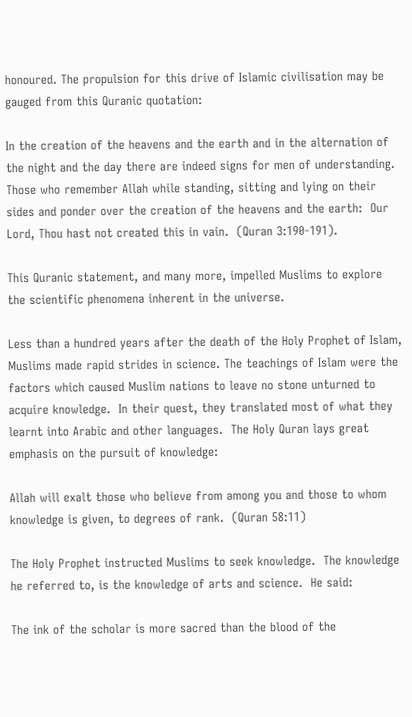honoured. The propulsion for this drive of Islamic civilisation may be gauged from this Quranic quotation:

In the creation of the heavens and the earth and in the alternation of the night and the day there are indeed signs for men of understanding. Those who remember Allah while standing, sitting and lying on their sides and ponder over the creation of the heavens and the earth:  Our Lord, Thou hast not created this in vain.  (Quran 3:190-191).

This Quranic statement, and many more, impelled Muslims to explore the scientific phenomena inherent in the universe.

Less than a hundred years after the death of the Holy Prophet of Islam, Muslims made rapid strides in science. The teachings of Islam were the factors which caused Muslim nations to leave no stone unturned to acquire knowledge.  In their quest, they translated most of what they learnt into Arabic and other languages.  The Holy Quran lays great emphasis on the pursuit of knowledge:

Allah will exalt those who believe from among you and those to whom knowledge is given, to degrees of rank.  (Quran 58:11)

The Holy Prophet instructed Muslims to seek knowledge.  The knowledge he referred to, is the knowledge of arts and science.  He said:

The ink of the scholar is more sacred than the blood of the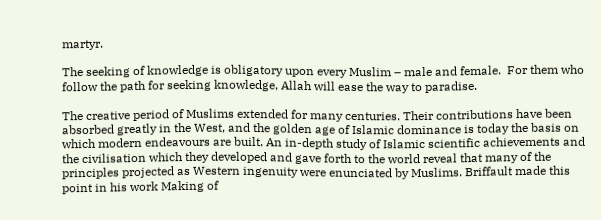martyr.

The seeking of knowledge is obligatory upon every Muslim – male and female.  For them who follow the path for seeking knowledge, Allah will ease the way to paradise.

The creative period of Muslims extended for many centuries. Their contributions have been absorbed greatly in the West, and the golden age of Islamic dominance is today the basis on which modern endeavours are built. An in-depth study of Islamic scientific achievements and the civilisation which they developed and gave forth to the world reveal that many of the principles projected as Western ingenuity were enunciated by Muslims. Briffault made this point in his work Making of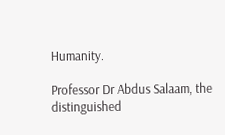Humanity.

Professor Dr Abdus Salaam, the distinguished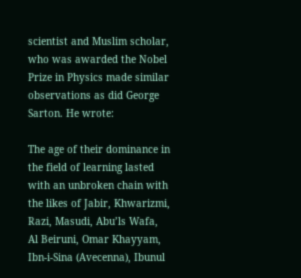scientist and Muslim scholar, who was awarded the Nobel Prize in Physics made similar observations as did George Sarton. He wrote:

The age of their dominance in the field of learning lasted with an unbroken chain with the likes of Jabir, Khwarizmi, Razi, Masudi, Abu’ls Wafa, Al Beiruni, Omar Khayyam, Ibn-i-Sina (Avecenna), Ibunul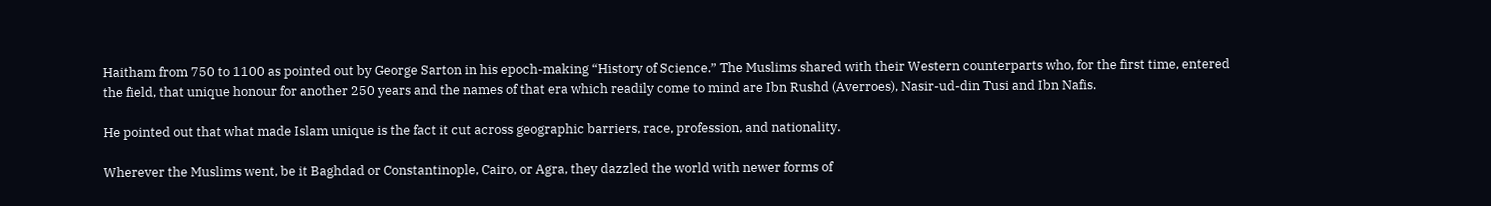Haitham from 750 to 1100 as pointed out by George Sarton in his epoch-making “History of Science.” The Muslims shared with their Western counterparts who, for the first time, entered the field, that unique honour for another 250 years and the names of that era which readily come to mind are Ibn Rushd (Averroes), Nasir-ud-din Tusi and Ibn Nafis.

He pointed out that what made Islam unique is the fact it cut across geographic barriers, race, profession, and nationality.

Wherever the Muslims went, be it Baghdad or Constantinople, Cairo, or Agra, they dazzled the world with newer forms of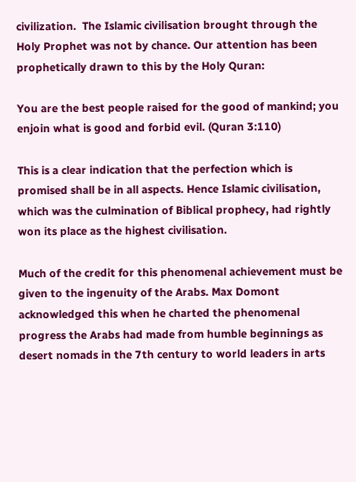civilization.  The Islamic civilisation brought through the Holy Prophet was not by chance. Our attention has been prophetically drawn to this by the Holy Quran:

You are the best people raised for the good of mankind; you enjoin what is good and forbid evil. (Quran 3:110)

This is a clear indication that the perfection which is promised shall be in all aspects. Hence Islamic civilisation, which was the culmination of Biblical prophecy, had rightly won its place as the highest civilisation.

Much of the credit for this phenomenal achievement must be given to the ingenuity of the Arabs. Max Domont acknowledged this when he charted the phenomenal progress the Arabs had made from humble beginnings as desert nomads in the 7th century to world leaders in arts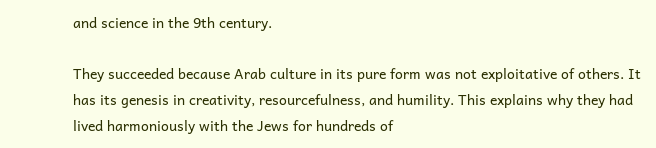and science in the 9th century.

They succeeded because Arab culture in its pure form was not exploitative of others. It has its genesis in creativity, resourcefulness, and humility. This explains why they had lived harmoniously with the Jews for hundreds of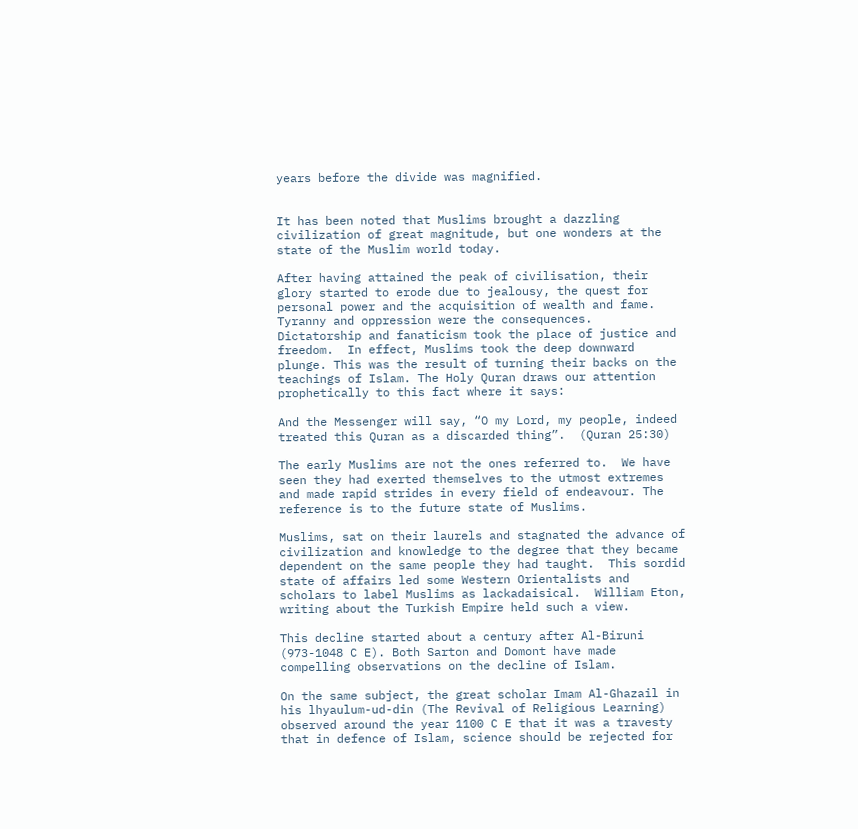years before the divide was magnified.


It has been noted that Muslims brought a dazzling civilization of great magnitude, but one wonders at the state of the Muslim world today.

After having attained the peak of civilisation, their glory started to erode due to jealousy, the quest for personal power and the acquisition of wealth and fame. Tyranny and oppression were the consequences.  Dictatorship and fanaticism took the place of justice and freedom.  In effect, Muslims took the deep downward plunge. This was the result of turning their backs on the teachings of Islam. The Holy Quran draws our attention prophetically to this fact where it says:

And the Messenger will say, “O my Lord, my people, indeed treated this Quran as a discarded thing”.  (Quran 25:30)

The early Muslims are not the ones referred to.  We have seen they had exerted themselves to the utmost extremes and made rapid strides in every field of endeavour. The reference is to the future state of Muslims.

Muslims, sat on their laurels and stagnated the advance of civilization and knowledge to the degree that they became dependent on the same people they had taught.  This sordid state of affairs led some Western Orientalists and scholars to label Muslims as lackadaisical.  William Eton, writing about the Turkish Empire held such a view.

This decline started about a century after Al-Biruni (973-1048 C E). Both Sarton and Domont have made compelling observations on the decline of Islam.

On the same subject, the great scholar Imam Al-Ghazail in his lhyaulum-ud-din (The Revival of Religious Learning) observed around the year 1100 C E that it was a travesty that in defence of Islam, science should be rejected for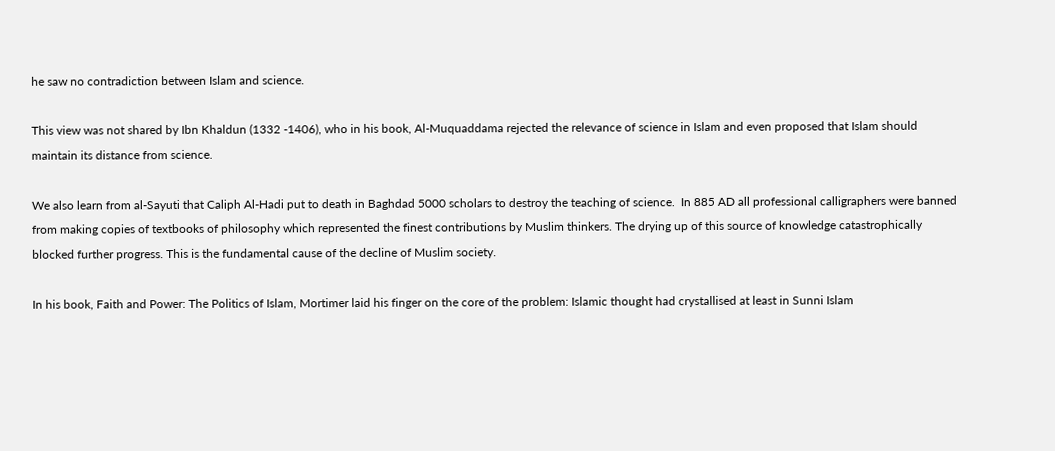he saw no contradiction between Islam and science.

This view was not shared by Ibn Khaldun (1332 -1406), who in his book, Al-Muquaddama rejected the relevance of science in Islam and even proposed that Islam should maintain its distance from science.

We also learn from al-Sayuti that Caliph Al-Hadi put to death in Baghdad 5000 scholars to destroy the teaching of science.  In 885 AD all professional calligraphers were banned from making copies of textbooks of philosophy which represented the finest contributions by Muslim thinkers. The drying up of this source of knowledge catastrophically blocked further progress. This is the fundamental cause of the decline of Muslim society.

In his book, Faith and Power: The Politics of Islam, Mortimer laid his finger on the core of the problem: Islamic thought had crystallised at least in Sunni Islam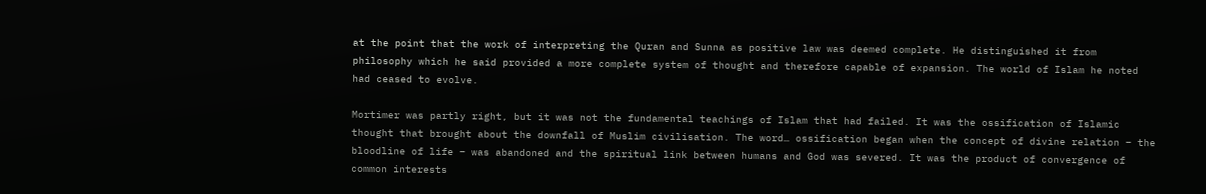at the point that the work of interpreting the Quran and Sunna as positive law was deemed complete. He distinguished it from philosophy which he said provided a more complete system of thought and therefore capable of expansion. The world of Islam he noted had ceased to evolve.

Mortimer was partly right, but it was not the fundamental teachings of Islam that had failed. It was the ossification of Islamic thought that brought about the downfall of Muslim civilisation. The word… ossification began when the concept of divine relation – the bloodline of life – was abandoned and the spiritual link between humans and God was severed. It was the product of convergence of common interests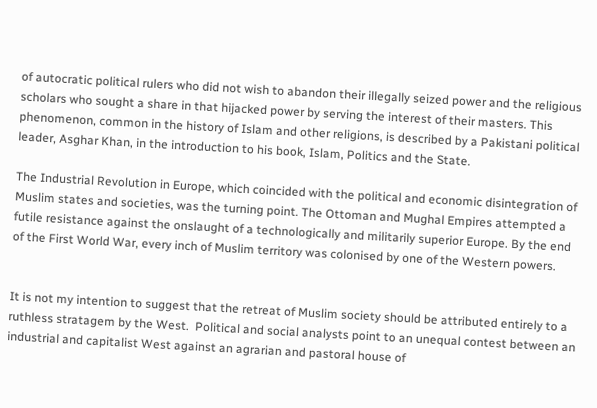of autocratic political rulers who did not wish to abandon their illegally seized power and the religious scholars who sought a share in that hijacked power by serving the interest of their masters. This phenomenon, common in the history of Islam and other religions, is described by a Pakistani political leader, Asghar Khan, in the introduction to his book, Islam, Politics and the State.

The Industrial Revolution in Europe, which coincided with the political and economic disintegration of Muslim states and societies, was the turning point. The Ottoman and Mughal Empires attempted a futile resistance against the onslaught of a technologically and militarily superior Europe. By the end of the First World War, every inch of Muslim territory was colonised by one of the Western powers.


It is not my intention to suggest that the retreat of Muslim society should be attributed entirely to a ruthless stratagem by the West.  Political and social analysts point to an unequal contest between an industrial and capitalist West against an agrarian and pastoral house of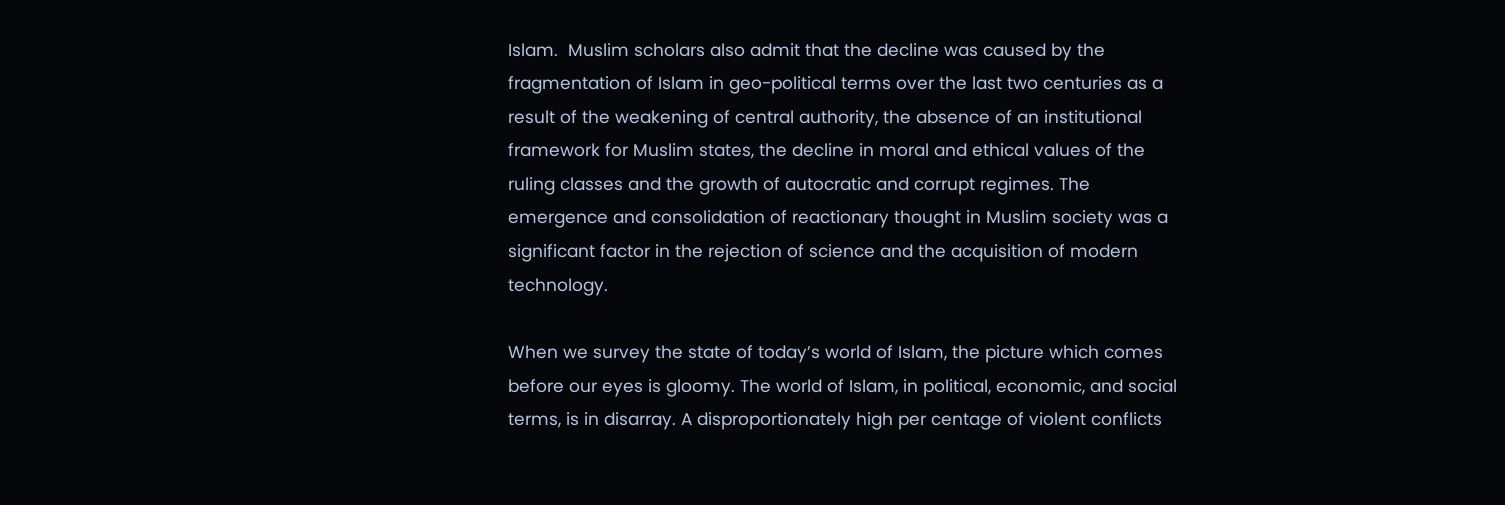Islam.  Muslim scholars also admit that the decline was caused by the fragmentation of Islam in geo-political terms over the last two centuries as a result of the weakening of central authority, the absence of an institutional framework for Muslim states, the decline in moral and ethical values of the ruling classes and the growth of autocratic and corrupt regimes. The emergence and consolidation of reactionary thought in Muslim society was a significant factor in the rejection of science and the acquisition of modern technology.

When we survey the state of today’s world of Islam, the picture which comes before our eyes is gloomy. The world of Islam, in political, economic, and social terms, is in disarray. A disproportionately high per centage of violent conflicts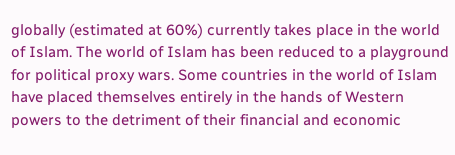globally (estimated at 60%) currently takes place in the world of Islam. The world of Islam has been reduced to a playground for political proxy wars. Some countries in the world of Islam have placed themselves entirely in the hands of Western powers to the detriment of their financial and economic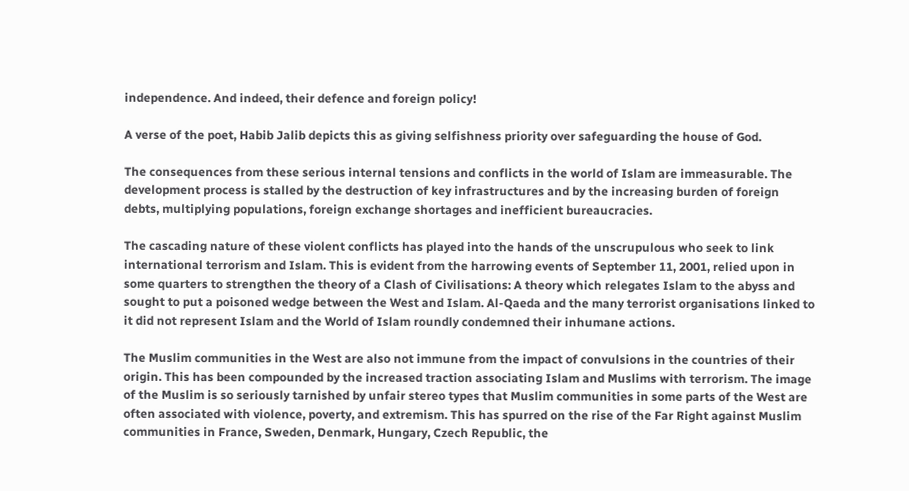independence. And indeed, their defence and foreign policy!

A verse of the poet, Habib Jalib depicts this as giving selfishness priority over safeguarding the house of God.

The consequences from these serious internal tensions and conflicts in the world of Islam are immeasurable. The development process is stalled by the destruction of key infrastructures and by the increasing burden of foreign debts, multiplying populations, foreign exchange shortages and inefficient bureaucracies.

The cascading nature of these violent conflicts has played into the hands of the unscrupulous who seek to link international terrorism and Islam. This is evident from the harrowing events of September 11, 2001, relied upon in some quarters to strengthen the theory of a Clash of Civilisations: A theory which relegates Islam to the abyss and sought to put a poisoned wedge between the West and Islam. Al-Qaeda and the many terrorist organisations linked to it did not represent Islam and the World of Islam roundly condemned their inhumane actions.

The Muslim communities in the West are also not immune from the impact of convulsions in the countries of their origin. This has been compounded by the increased traction associating Islam and Muslims with terrorism. The image of the Muslim is so seriously tarnished by unfair stereo types that Muslim communities in some parts of the West are often associated with violence, poverty, and extremism. This has spurred on the rise of the Far Right against Muslim communities in France, Sweden, Denmark, Hungary, Czech Republic, the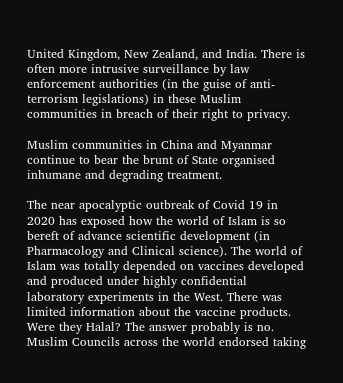United Kingdom, New Zealand, and India. There is often more intrusive surveillance by law enforcement authorities (in the guise of anti-terrorism legislations) in these Muslim communities in breach of their right to privacy.

Muslim communities in China and Myanmar continue to bear the brunt of State organised inhumane and degrading treatment.

The near apocalyptic outbreak of Covid 19 in 2020 has exposed how the world of Islam is so bereft of advance scientific development (in Pharmacology and Clinical science). The world of Islam was totally depended on vaccines developed and produced under highly confidential laboratory experiments in the West. There was limited information about the vaccine products. Were they Halal? The answer probably is no. Muslim Councils across the world endorsed taking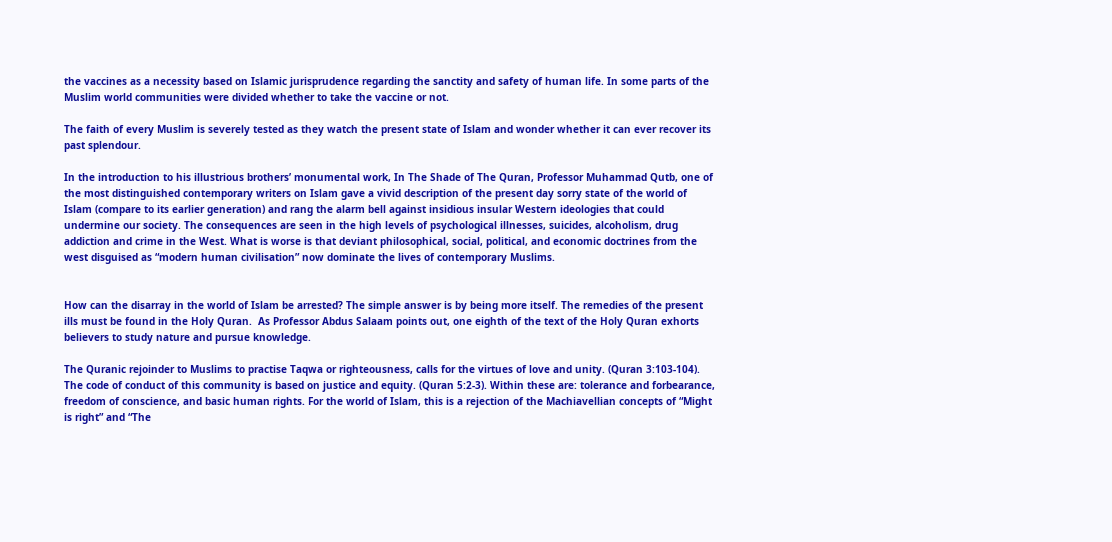the vaccines as a necessity based on Islamic jurisprudence regarding the sanctity and safety of human life. In some parts of the Muslim world communities were divided whether to take the vaccine or not.

The faith of every Muslim is severely tested as they watch the present state of Islam and wonder whether it can ever recover its past splendour.

In the introduction to his illustrious brothers’ monumental work, In The Shade of The Quran, Professor Muhammad Qutb, one of the most distinguished contemporary writers on Islam gave a vivid description of the present day sorry state of the world of Islam (compare to its earlier generation) and rang the alarm bell against insidious insular Western ideologies that could undermine our society. The consequences are seen in the high levels of psychological illnesses, suicides, alcoholism, drug addiction and crime in the West. What is worse is that deviant philosophical, social, political, and economic doctrines from the west disguised as “modern human civilisation” now dominate the lives of contemporary Muslims.


How can the disarray in the world of Islam be arrested? The simple answer is by being more itself. The remedies of the present ills must be found in the Holy Quran.  As Professor Abdus Salaam points out, one eighth of the text of the Holy Quran exhorts believers to study nature and pursue knowledge.

The Quranic rejoinder to Muslims to practise Taqwa or righteousness, calls for the virtues of love and unity. (Quran 3:103-104). The code of conduct of this community is based on justice and equity. (Quran 5:2-3). Within these are: tolerance and forbearance, freedom of conscience, and basic human rights. For the world of Islam, this is a rejection of the Machiavellian concepts of “Might is right” and “The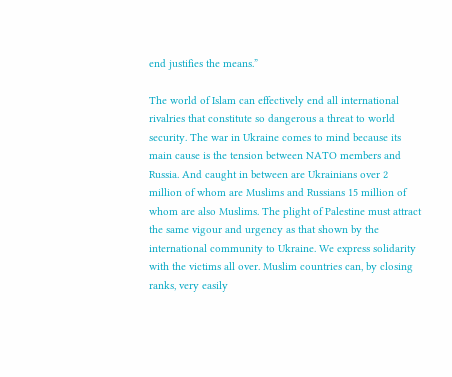end justifies the means.”

The world of Islam can effectively end all international rivalries that constitute so dangerous a threat to world security. The war in Ukraine comes to mind because its main cause is the tension between NATO members and Russia. And caught in between are Ukrainians over 2 million of whom are Muslims and Russians 15 million of whom are also Muslims. The plight of Palestine must attract the same vigour and urgency as that shown by the international community to Ukraine. We express solidarity with the victims all over. Muslim countries can, by closing ranks, very easily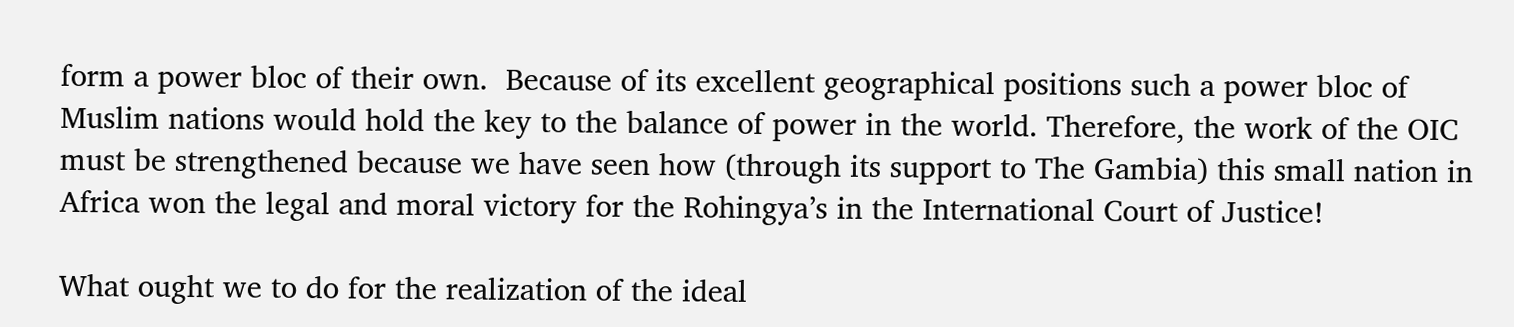form a power bloc of their own.  Because of its excellent geographical positions such a power bloc of Muslim nations would hold the key to the balance of power in the world. Therefore, the work of the OIC must be strengthened because we have seen how (through its support to The Gambia) this small nation in Africa won the legal and moral victory for the Rohingya’s in the International Court of Justice!

What ought we to do for the realization of the ideal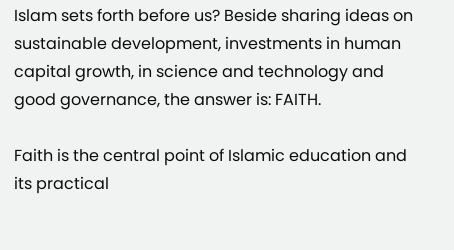Islam sets forth before us? Beside sharing ideas on sustainable development, investments in human capital growth, in science and technology and good governance, the answer is: FAITH.

Faith is the central point of Islamic education and its practical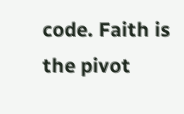code. Faith is the pivot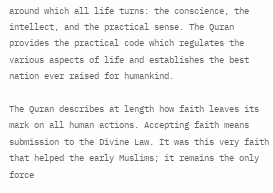around which all life turns: the conscience, the intellect, and the practical sense. The Quran provides the practical code which regulates the various aspects of life and establishes the best nation ever raised for humankind.

The Quran describes at length how faith leaves its mark on all human actions. Accepting faith means submission to the Divine Law. It was this very faith that helped the early Muslims; it remains the only force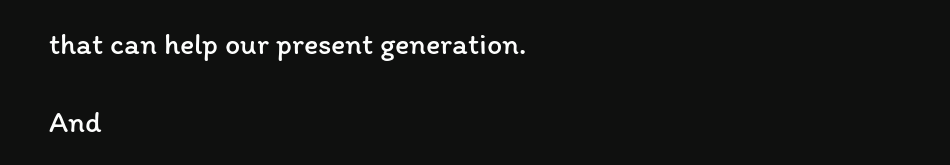that can help our present generation.

And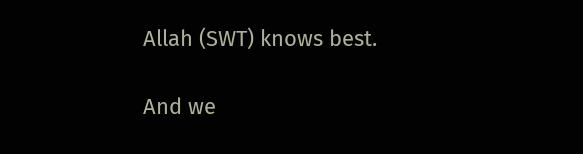Allah (SWT) knows best.

And we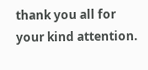thank you all for your kind attention.